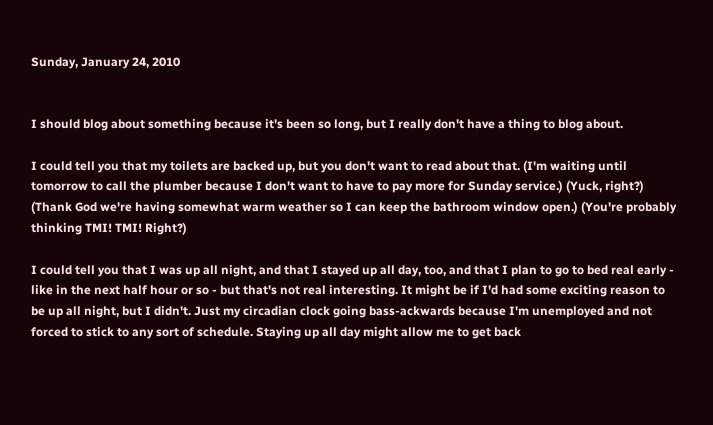Sunday, January 24, 2010


I should blog about something because it's been so long, but I really don't have a thing to blog about.

I could tell you that my toilets are backed up, but you don't want to read about that. (I'm waiting until tomorrow to call the plumber because I don't want to have to pay more for Sunday service.) (Yuck, right?) (Thank God we're having somewhat warm weather so I can keep the bathroom window open.) (You're probably thinking TMI! TMI! Right?)

I could tell you that I was up all night, and that I stayed up all day, too, and that I plan to go to bed real early - like in the next half hour or so - but that's not real interesting. It might be if I'd had some exciting reason to be up all night, but I didn't. Just my circadian clock going bass-ackwards because I'm unemployed and not forced to stick to any sort of schedule. Staying up all day might allow me to get back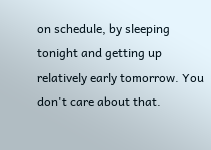on schedule, by sleeping tonight and getting up relatively early tomorrow. You don't care about that.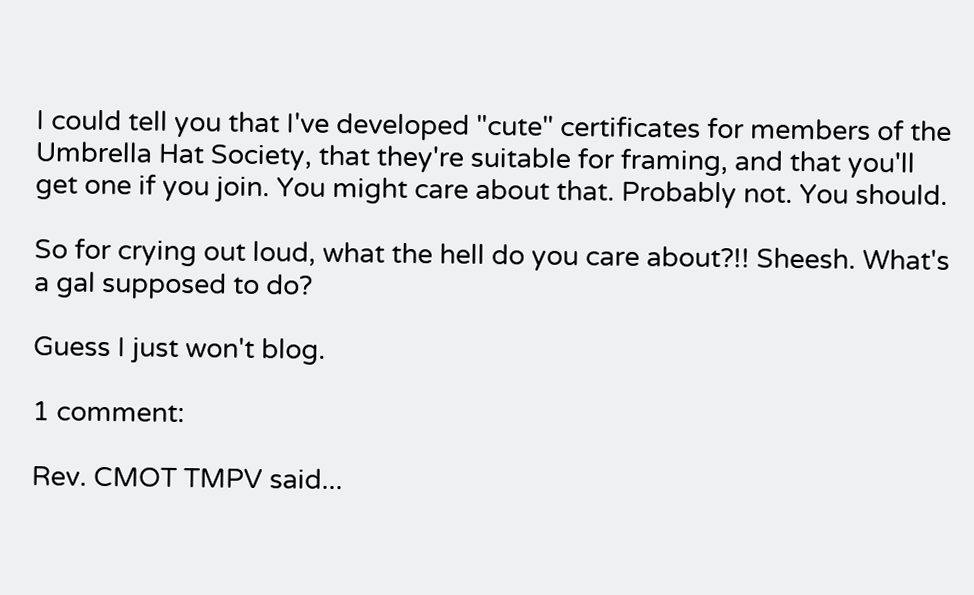I could tell you that I've developed "cute" certificates for members of the Umbrella Hat Society, that they're suitable for framing, and that you'll get one if you join. You might care about that. Probably not. You should.

So for crying out loud, what the hell do you care about?!! Sheesh. What's a gal supposed to do?

Guess I just won't blog.

1 comment:

Rev. CMOT TMPV said...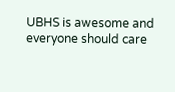UBHS is awesome and everyone should care